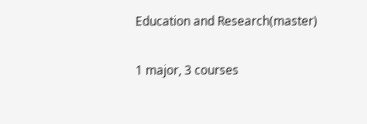Education and Research(master)

1 major, 3 courses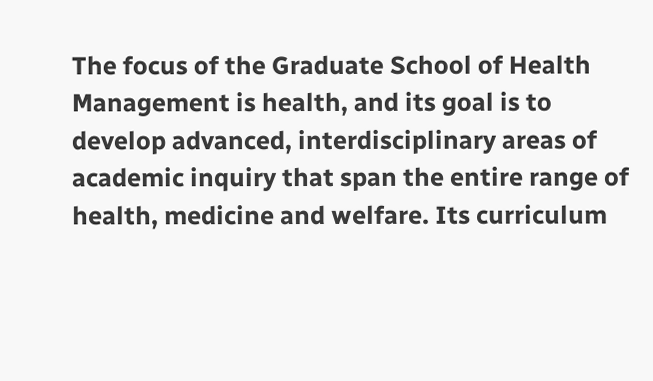The focus of the Graduate School of Health Management is health, and its goal is to develop advanced, interdisciplinary areas of academic inquiry that span the entire range of health, medicine and welfare. Its curriculum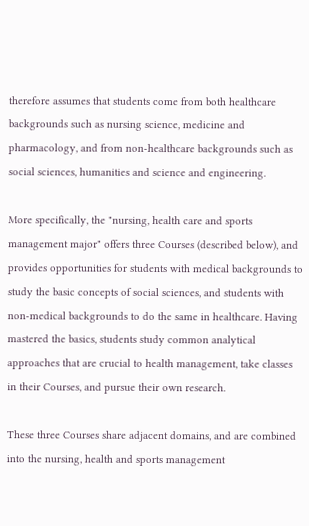therefore assumes that students come from both healthcare backgrounds such as nursing science, medicine and pharmacology, and from non-healthcare backgrounds such as social sciences, humanities and science and engineering.

More specifically, the "nursing, health care and sports management major" offers three Courses (described below), and provides opportunities for students with medical backgrounds to study the basic concepts of social sciences, and students with non-medical backgrounds to do the same in healthcare. Having mastered the basics, students study common analytical approaches that are crucial to health management, take classes in their Courses, and pursue their own research.

These three Courses share adjacent domains, and are combined into the nursing, health and sports management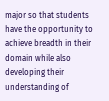major so that students have the opportunity to achieve breadth in their domain while also developing their understanding of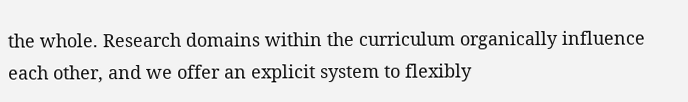the whole. Research domains within the curriculum organically influence each other, and we offer an explicit system to flexibly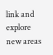link and explore new areas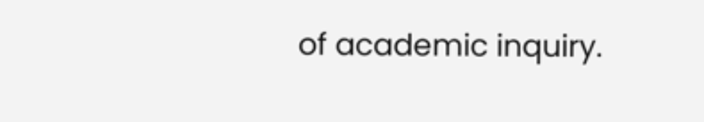of academic inquiry.